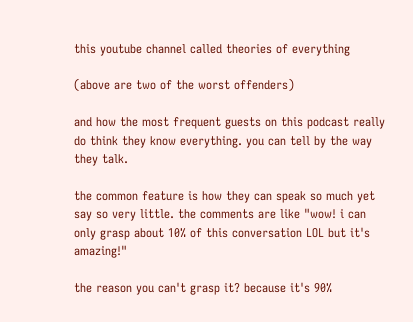this youtube channel called theories of everything

(above are two of the worst offenders)

and how the most frequent guests on this podcast really do think they know everything. you can tell by the way they talk.

the common feature is how they can speak so much yet say so very little. the comments are like "wow! i can only grasp about 10% of this conversation LOL but it's amazing!"

the reason you can't grasp it? because it's 90%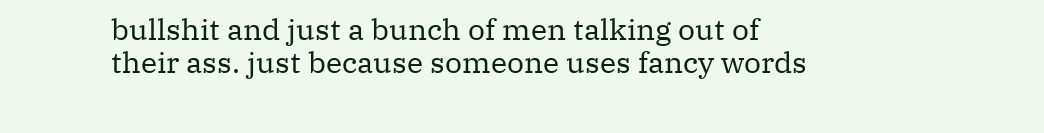bullshit and just a bunch of men talking out of their ass. just because someone uses fancy words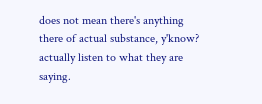does not mean there's anything there of actual substance, y'know? actually listen to what they are saying.